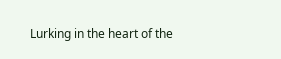Lurking in the heart of the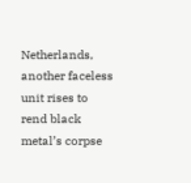Netherlands, another faceless unit rises to rend black metal’s corpse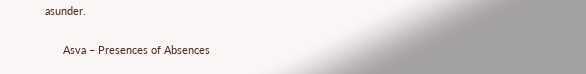asunder.

      Asva – Presences of Absences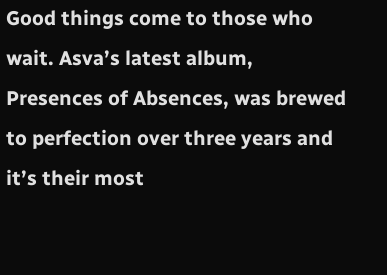Good things come to those who wait. Asva’s latest album, Presences of Absences, was brewed to perfection over three years and it’s their most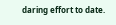daring effort to date.